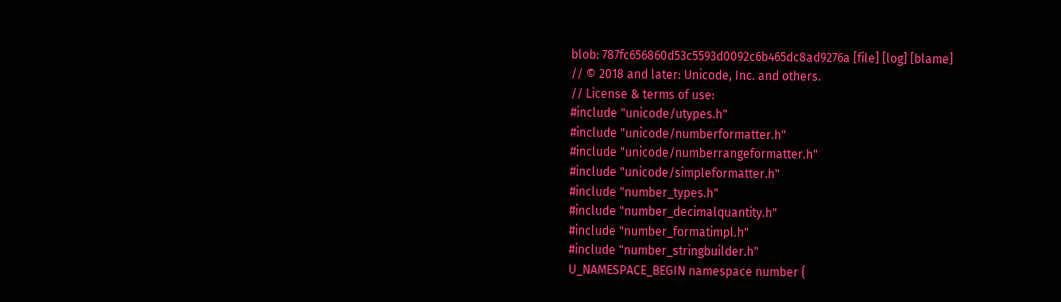blob: 787fc656860d53c5593d0092c6b465dc8ad9276a [file] [log] [blame]
// © 2018 and later: Unicode, Inc. and others.
// License & terms of use:
#include "unicode/utypes.h"
#include "unicode/numberformatter.h"
#include "unicode/numberrangeformatter.h"
#include "unicode/simpleformatter.h"
#include "number_types.h"
#include "number_decimalquantity.h"
#include "number_formatimpl.h"
#include "number_stringbuilder.h"
U_NAMESPACE_BEGIN namespace number {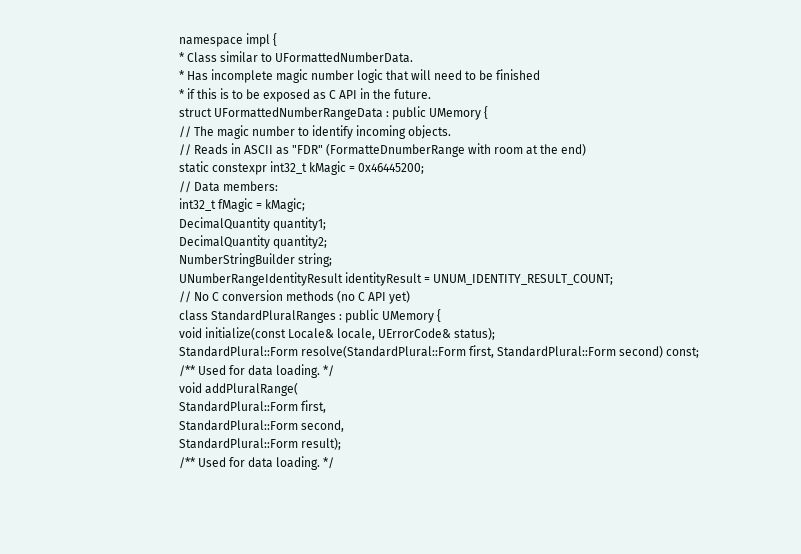namespace impl {
* Class similar to UFormattedNumberData.
* Has incomplete magic number logic that will need to be finished
* if this is to be exposed as C API in the future.
struct UFormattedNumberRangeData : public UMemory {
// The magic number to identify incoming objects.
// Reads in ASCII as "FDR" (FormatteDnumberRange with room at the end)
static constexpr int32_t kMagic = 0x46445200;
// Data members:
int32_t fMagic = kMagic;
DecimalQuantity quantity1;
DecimalQuantity quantity2;
NumberStringBuilder string;
UNumberRangeIdentityResult identityResult = UNUM_IDENTITY_RESULT_COUNT;
// No C conversion methods (no C API yet)
class StandardPluralRanges : public UMemory {
void initialize(const Locale& locale, UErrorCode& status);
StandardPlural::Form resolve(StandardPlural::Form first, StandardPlural::Form second) const;
/** Used for data loading. */
void addPluralRange(
StandardPlural::Form first,
StandardPlural::Form second,
StandardPlural::Form result);
/** Used for data loading. */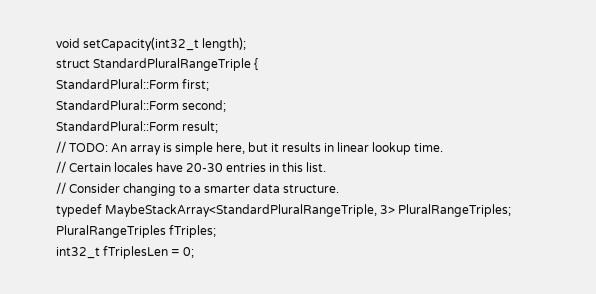void setCapacity(int32_t length);
struct StandardPluralRangeTriple {
StandardPlural::Form first;
StandardPlural::Form second;
StandardPlural::Form result;
// TODO: An array is simple here, but it results in linear lookup time.
// Certain locales have 20-30 entries in this list.
// Consider changing to a smarter data structure.
typedef MaybeStackArray<StandardPluralRangeTriple, 3> PluralRangeTriples;
PluralRangeTriples fTriples;
int32_t fTriplesLen = 0;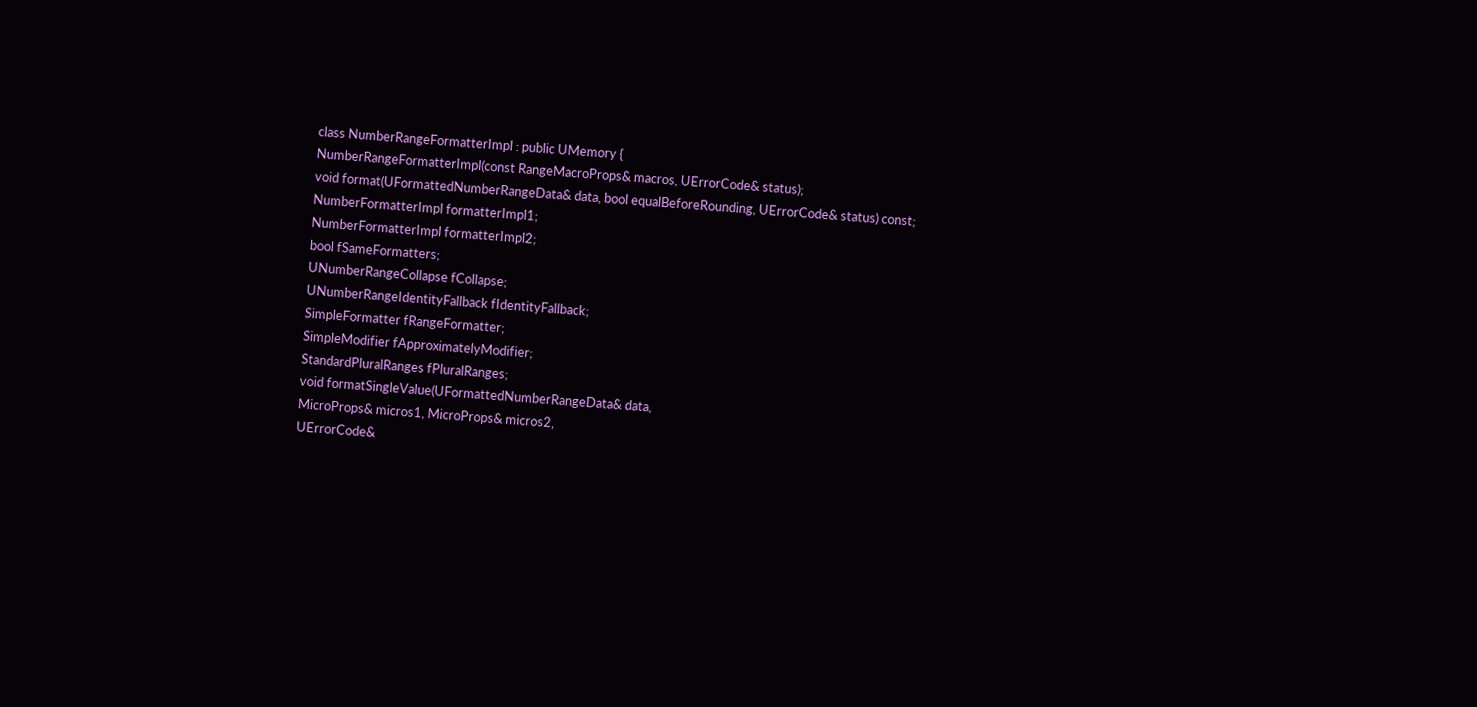class NumberRangeFormatterImpl : public UMemory {
NumberRangeFormatterImpl(const RangeMacroProps& macros, UErrorCode& status);
void format(UFormattedNumberRangeData& data, bool equalBeforeRounding, UErrorCode& status) const;
NumberFormatterImpl formatterImpl1;
NumberFormatterImpl formatterImpl2;
bool fSameFormatters;
UNumberRangeCollapse fCollapse;
UNumberRangeIdentityFallback fIdentityFallback;
SimpleFormatter fRangeFormatter;
SimpleModifier fApproximatelyModifier;
StandardPluralRanges fPluralRanges;
void formatSingleValue(UFormattedNumberRangeData& data,
MicroProps& micros1, MicroProps& micros2,
UErrorCode&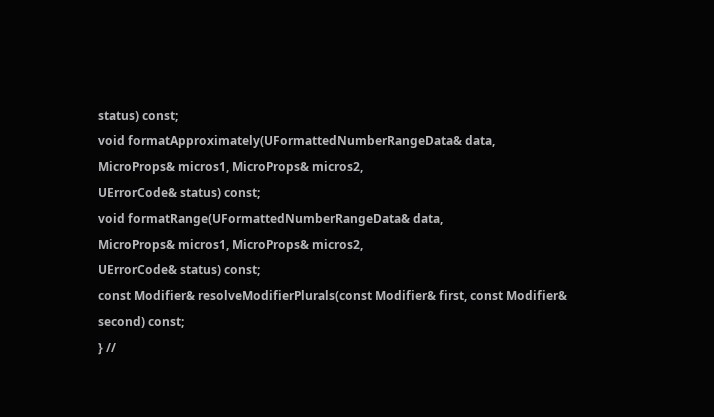status) const;
void formatApproximately(UFormattedNumberRangeData& data,
MicroProps& micros1, MicroProps& micros2,
UErrorCode& status) const;
void formatRange(UFormattedNumberRangeData& data,
MicroProps& micros1, MicroProps& micros2,
UErrorCode& status) const;
const Modifier& resolveModifierPlurals(const Modifier& first, const Modifier& second) const;
} //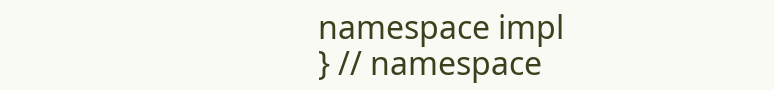namespace impl
} // namespace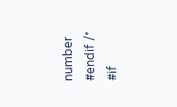number
#endif /* #if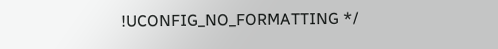!UCONFIG_NO_FORMATTING */